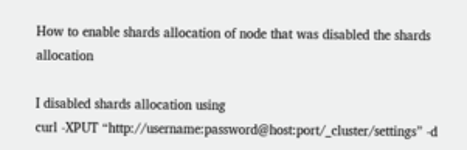How to enable shards allocation of node that was disabled the shards allocation

I disabled shards allocation using
curl -XPUT “http://username:password@host:port/_cluster/settings” -d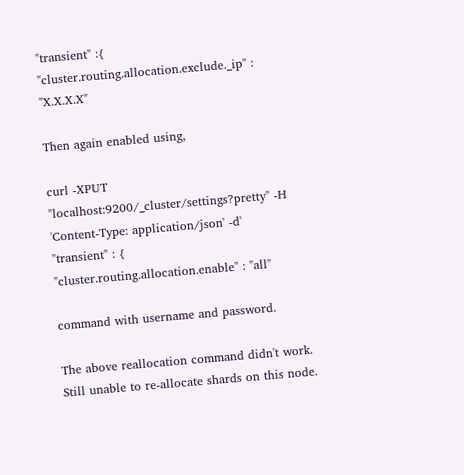"transient" :{
"cluster.routing.allocation.exclude._ip" : "X.X.X.X"

Then again enabled using,

curl -XPUT "localhost:9200/_cluster/settings?pretty" -H 'Content-Type: application/json' -d'
"transient" : {
"cluster.routing.allocation.enable" : "all"

command with username and password.

The above reallocation command didn't work.
Still unable to re-allocate shards on this node.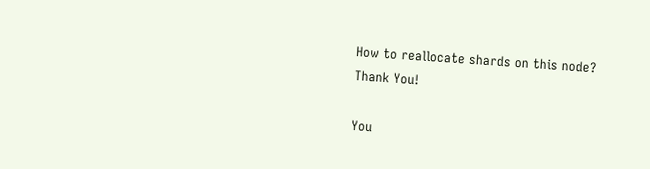How to reallocate shards on this node?
Thank You!

You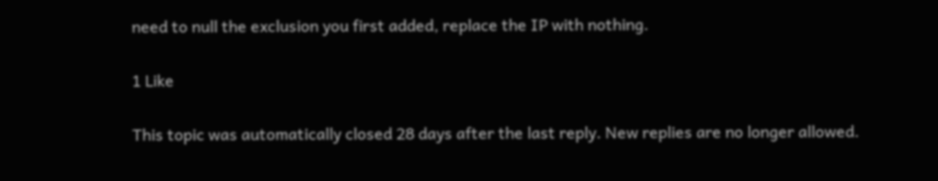need to null the exclusion you first added, replace the IP with nothing.

1 Like

This topic was automatically closed 28 days after the last reply. New replies are no longer allowed.